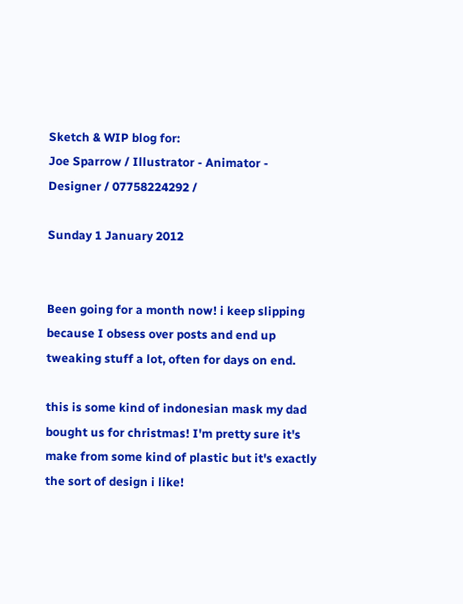Sketch & WIP blog for:
Joe Sparrow / Illustrator - Animator - Designer / 07758224292 /

Sunday 1 January 2012


Been going for a month now! i keep slipping because I obsess over posts and end up tweaking stuff a lot, often for days on end.

this is some kind of indonesian mask my dad bought us for christmas! I'm pretty sure it's make from some kind of plastic but it's exactly the sort of design i like!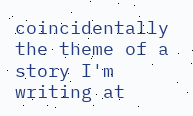coincidentally the theme of a story I'm writing at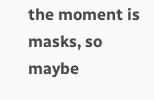the moment is masks, so maybe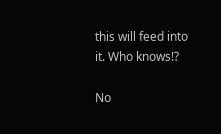this will feed into it. Who knows!?

No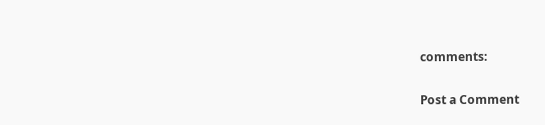comments:

Post a Comment